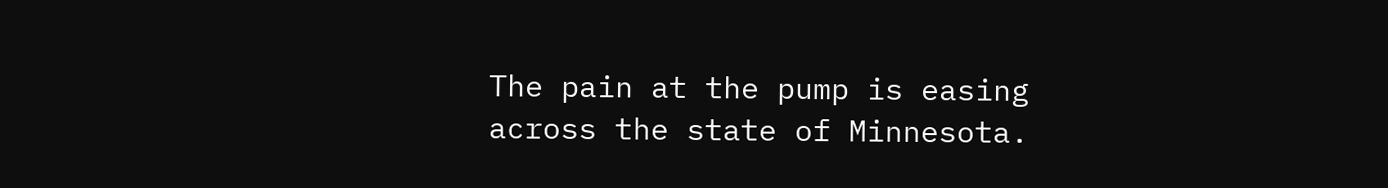The pain at the pump is easing across the state of Minnesota.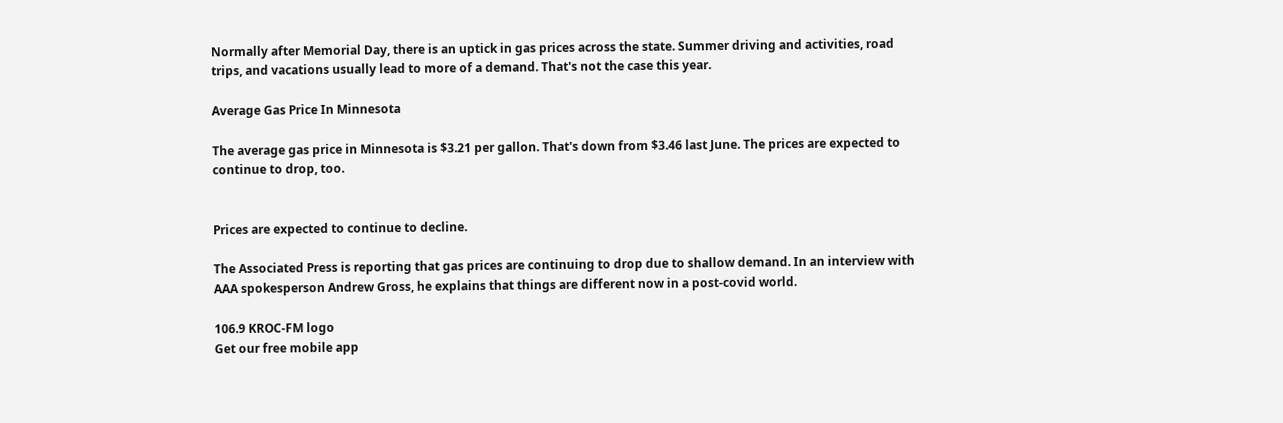Normally after Memorial Day, there is an uptick in gas prices across the state. Summer driving and activities, road trips, and vacations usually lead to more of a demand. That's not the case this year.

Average Gas Price In Minnesota

The average gas price in Minnesota is $3.21 per gallon. That's down from $3.46 last June. The prices are expected to continue to drop, too.


Prices are expected to continue to decline.

The Associated Press is reporting that gas prices are continuing to drop due to shallow demand. In an interview with AAA spokesperson Andrew Gross, he explains that things are different now in a post-covid world.

106.9 KROC-FM logo
Get our free mobile app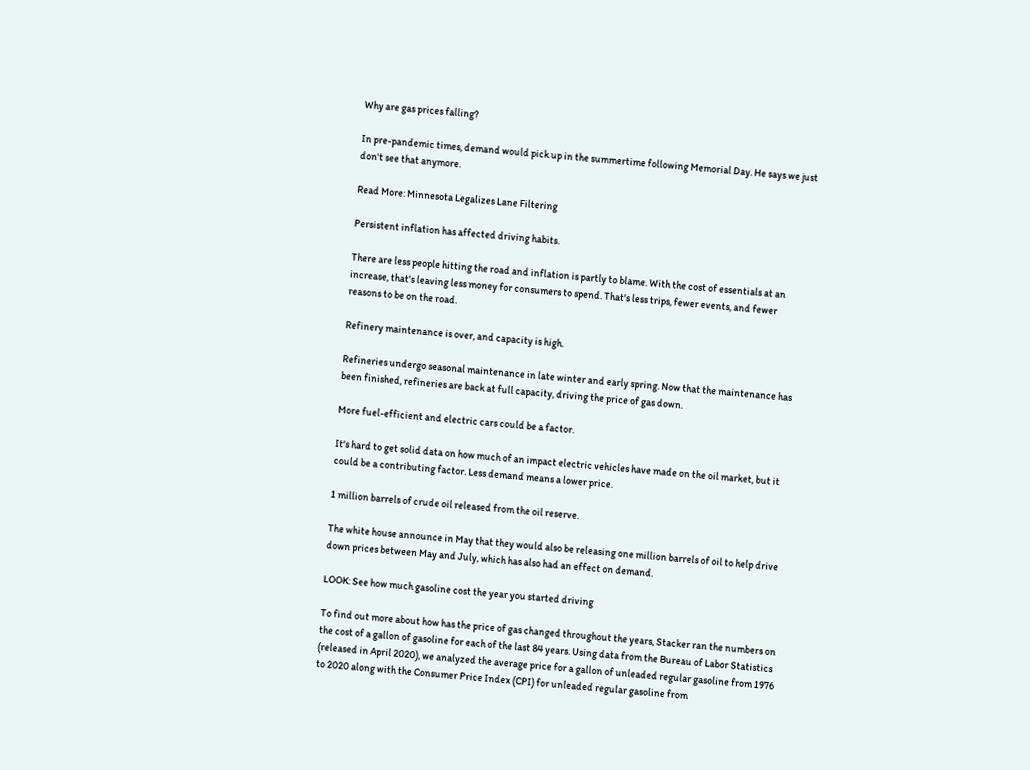Why are gas prices falling?

In pre-pandemic times, demand would pick up in the summertime following Memorial Day. He says we just don't see that anymore.

Read More: Minnesota Legalizes Lane Filtering

Persistent inflation has affected driving habits.

There are less people hitting the road and inflation is partly to blame. With the cost of essentials at an increase, that's leaving less money for consumers to spend. That's less trips, fewer events, and fewer reasons to be on the road.

Refinery maintenance is over, and capacity is high.

Refineries undergo seasonal maintenance in late winter and early spring. Now that the maintenance has been finished, refineries are back at full capacity, driving the price of gas down.

More fuel-efficient and electric cars could be a factor.

It's hard to get solid data on how much of an impact electric vehicles have made on the oil market, but it could be a contributing factor. Less demand means a lower price.

1 million barrels of crude oil released from the oil reserve.

The white house announce in May that they would also be releasing one million barrels of oil to help drive down prices between May and July, which has also had an effect on demand.

LOOK: See how much gasoline cost the year you started driving

To find out more about how has the price of gas changed throughout the years, Stacker ran the numbers on the cost of a gallon of gasoline for each of the last 84 years. Using data from the Bureau of Labor Statistics (released in April 2020), we analyzed the average price for a gallon of unleaded regular gasoline from 1976 to 2020 along with the Consumer Price Index (CPI) for unleaded regular gasoline from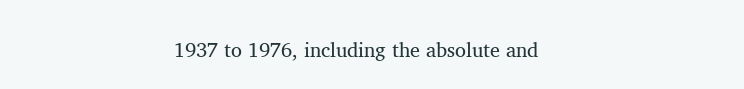1937 to 1976, including the absolute and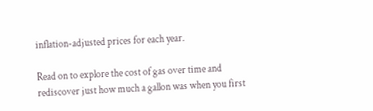inflation-adjusted prices for each year.

Read on to explore the cost of gas over time and rediscover just how much a gallon was when you first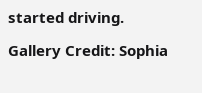started driving.

Gallery Credit: Sophia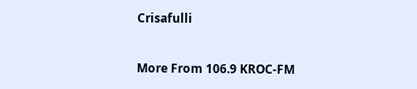Crisafulli


More From 106.9 KROC-FM